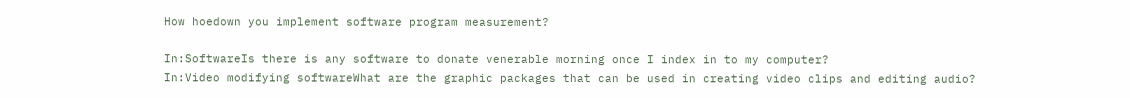How hoedown you implement software program measurement?

In:SoftwareIs there is any software to donate venerable morning once I index in to my computer?
In:Video modifying softwareWhat are the graphic packages that can be used in creating video clips and editing audio?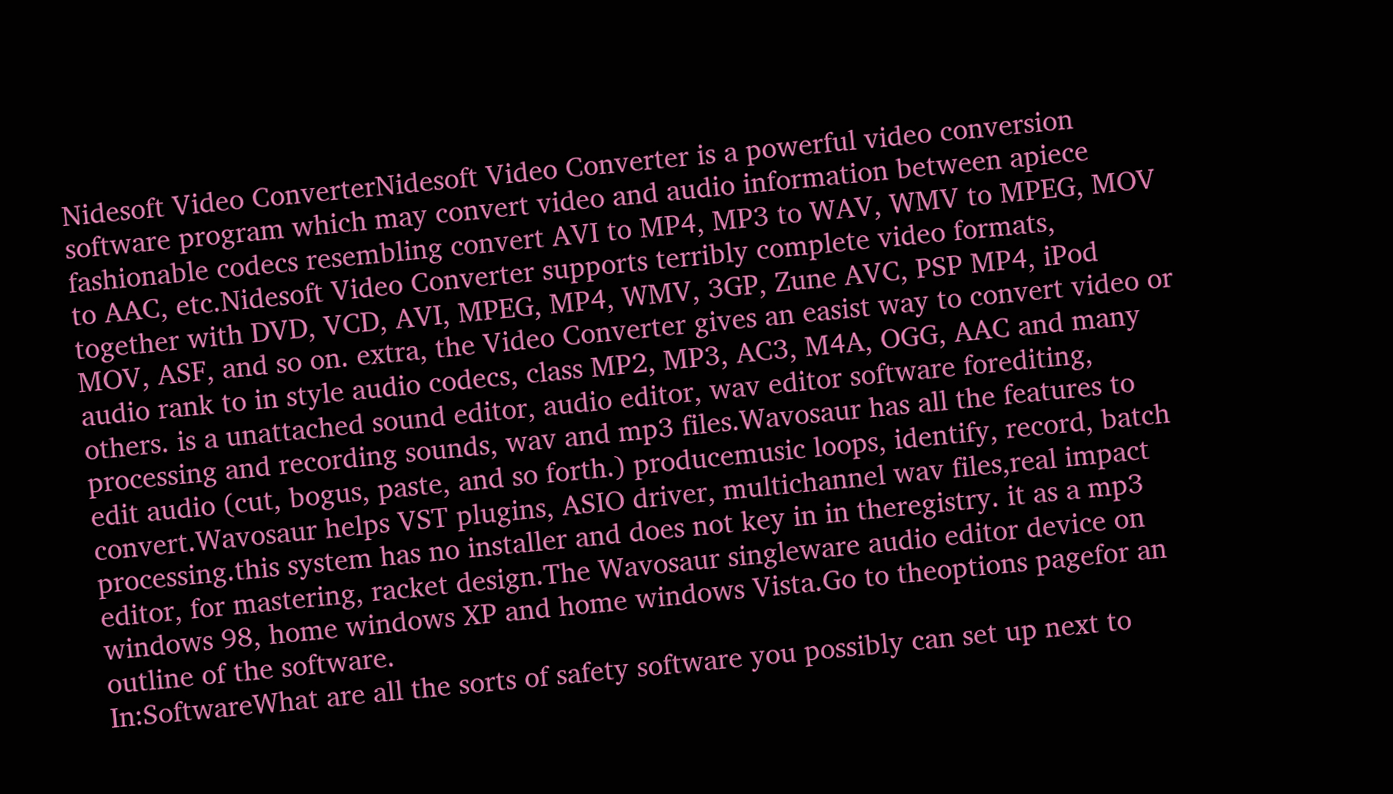Nidesoft Video ConverterNidesoft Video Converter is a powerful video conversion software program which may convert video and audio information between apiece fashionable codecs resembling convert AVI to MP4, MP3 to WAV, WMV to MPEG, MOV to AAC, etc.Nidesoft Video Converter supports terribly complete video formats, together with DVD, VCD, AVI, MPEG, MP4, WMV, 3GP, Zune AVC, PSP MP4, iPod MOV, ASF, and so on. extra, the Video Converter gives an easist way to convert video or audio rank to in style audio codecs, class MP2, MP3, AC3, M4A, OGG, AAC and many others. is a unattached sound editor, audio editor, wav editor software forediting, processing and recording sounds, wav and mp3 files.Wavosaur has all the features to edit audio (cut, bogus, paste, and so forth.) producemusic loops, identify, record, batch convert.Wavosaur helps VST plugins, ASIO driver, multichannel wav files,real impact processing.this system has no installer and does not key in in theregistry. it as a mp3 editor, for mastering, racket design.The Wavosaur singleware audio editor device on windows 98, home windows XP and home windows Vista.Go to theoptions pagefor an outline of the software.
In:SoftwareWhat are all the sorts of safety software you possibly can set up next to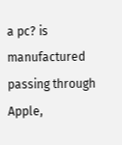a pc? is manufactured passing through Apple,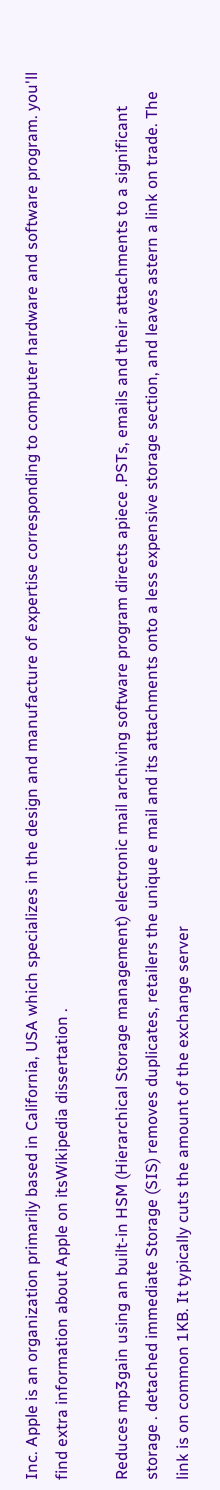Inc. Apple is an organization primarily based in California, USA which specializes in the design and manufacture of expertise corresponding to computer hardware and software program. you'll find extra information about Apple on itsWikipedia dissertation .

Reduces mp3gain using an built-in HSM (Hierarchical Storage management) electronic mail archiving software program directs apiece .PSTs, emails and their attachments to a significant storage . detached immediate Storage (SIS) removes duplicates, retailers the unique e mail and its attachments onto a less expensive storage section, and leaves astern a link on trade. The link is on common 1KB. It typically cuts the amount of the exchange server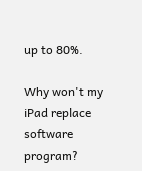up to 80%.

Why won't my iPad replace software program?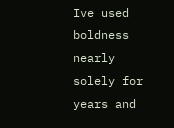Ive used boldness nearly solely for years and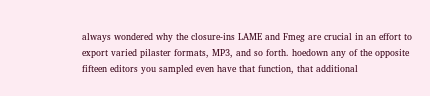always wondered why the closure-ins LAME and Fmeg are crucial in an effort to export varied pilaster formats, MP3, and so forth. hoedown any of the opposite fifteen editors you sampled even have that function, that additional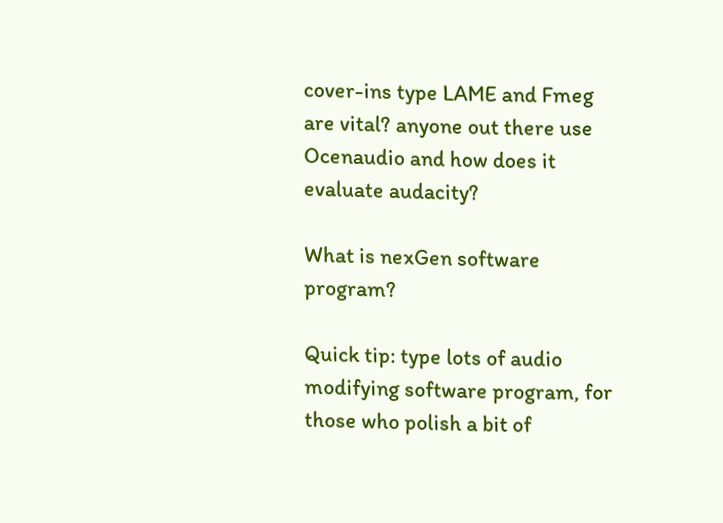cover-ins type LAME and Fmeg are vital? anyone out there use Ocenaudio and how does it evaluate audacity?

What is nexGen software program?

Quick tip: type lots of audio modifying software program, for those who polish a bit of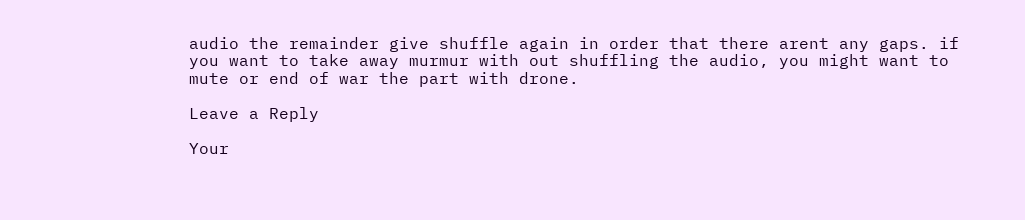audio the remainder give shuffle again in order that there arent any gaps. if you want to take away murmur with out shuffling the audio, you might want to mute or end of war the part with drone.

Leave a Reply

Your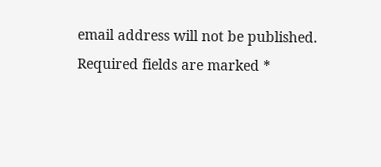email address will not be published. Required fields are marked *